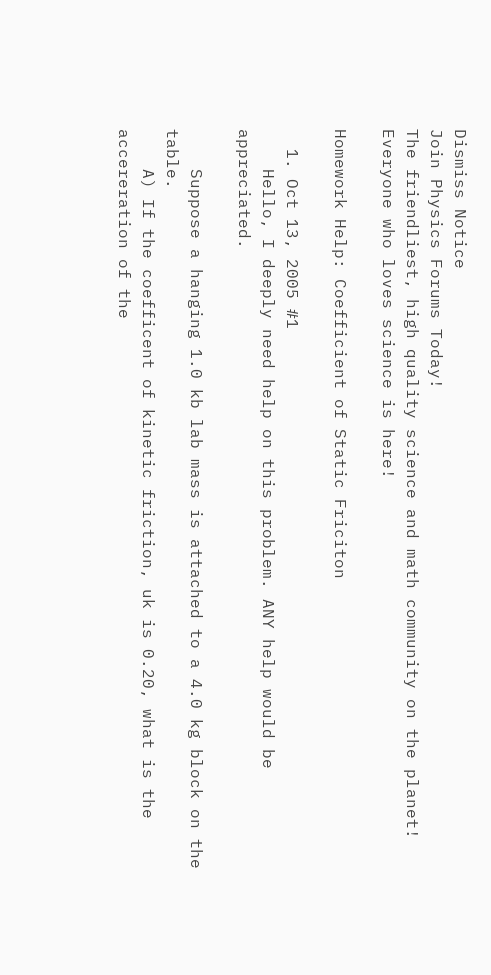Dismiss Notice
Join Physics Forums Today!
The friendliest, high quality science and math community on the planet! Everyone who loves science is here!

Homework Help: Coefficient of Static Friciton

  1. Oct 13, 2005 #1
    Hello, I deeply need help on this problem. ANY help would be appreciated.

    Suppose a hanging 1.0 kb lab mass is attached to a 4.0 kg block on the table.
    A) If the coefficent of kinetic friction, uk is 0.20, what is the accereration of the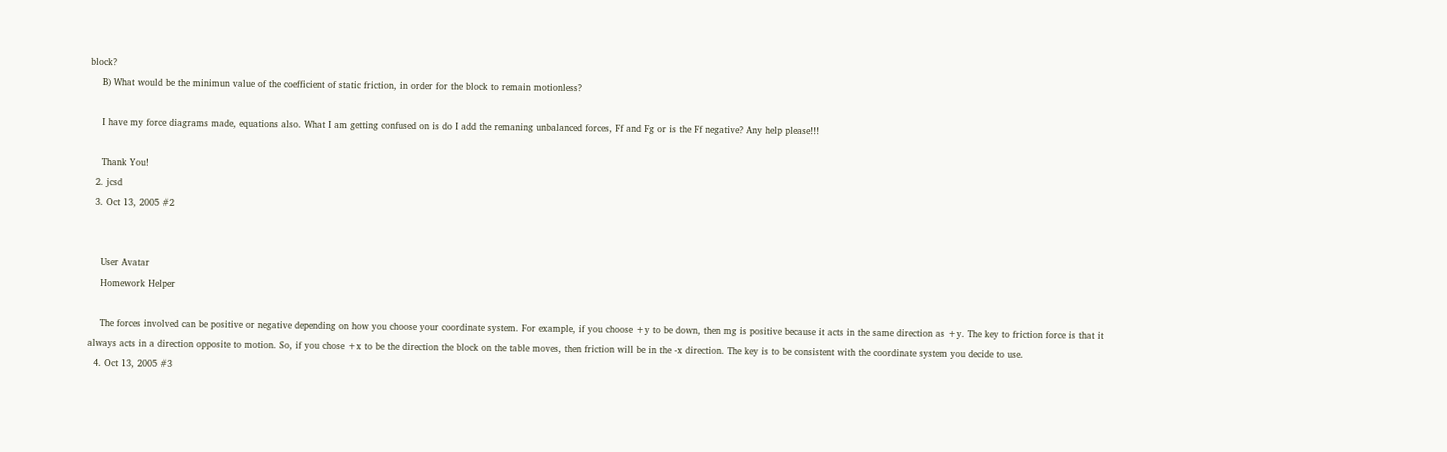block?
    B) What would be the minimun value of the coefficient of static friction, in order for the block to remain motionless?

    I have my force diagrams made, equations also. What I am getting confused on is do I add the remaning unbalanced forces, Ff and Fg or is the Ff negative? Any help please!!!

    Thank You!
  2. jcsd
  3. Oct 13, 2005 #2


    User Avatar
    Homework Helper

    The forces involved can be positive or negative depending on how you choose your coordinate system. For example, if you choose +y to be down, then mg is positive because it acts in the same direction as +y. The key to friction force is that it always acts in a direction opposite to motion. So, if you chose +x to be the direction the block on the table moves, then friction will be in the -x direction. The key is to be consistent with the coordinate system you decide to use.
  4. Oct 13, 2005 #3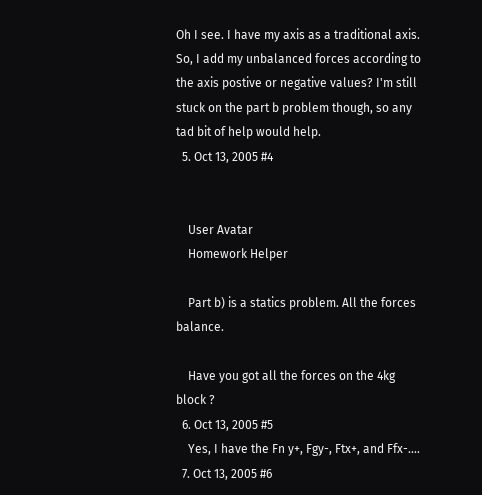Oh I see. I have my axis as a traditional axis. So, I add my unbalanced forces according to the axis postive or negative values? I'm still stuck on the part b problem though, so any tad bit of help would help.
  5. Oct 13, 2005 #4


    User Avatar
    Homework Helper

    Part b) is a statics problem. All the forces balance.

    Have you got all the forces on the 4kg block ?
  6. Oct 13, 2005 #5
    Yes, I have the Fn y+, Fgy-, Ftx+, and Ffx-....
  7. Oct 13, 2005 #6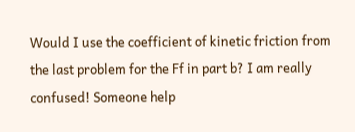Would I use the coefficient of kinetic friction from the last problem for the Ff in part b? I am really confused! Someone help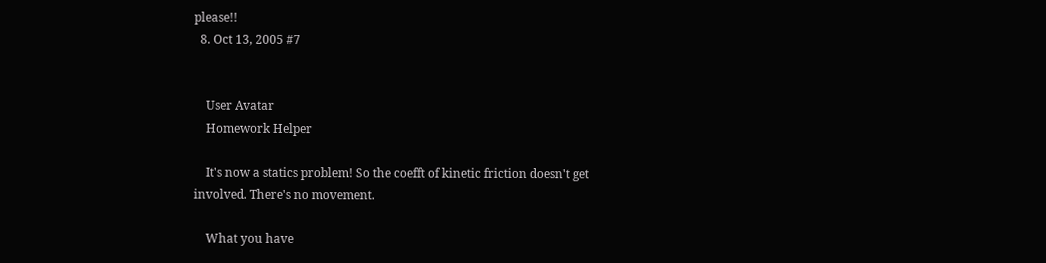please!!
  8. Oct 13, 2005 #7


    User Avatar
    Homework Helper

    It's now a statics problem! So the coefft of kinetic friction doesn't get involved. There's no movement.

    What you have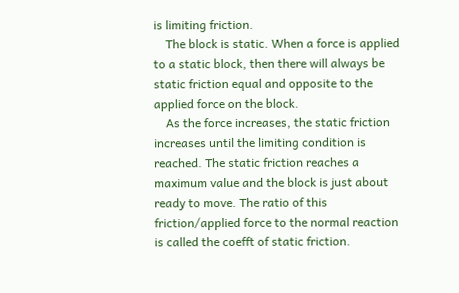is limiting friction.
    The block is static. When a force is applied to a static block, then there will always be static friction equal and opposite to the applied force on the block.
    As the force increases, the static friction increases until the limiting condition is reached. The static friction reaches a maximum value and the block is just about ready to move. The ratio of this friction/applied force to the normal reaction is called the coefft of static friction.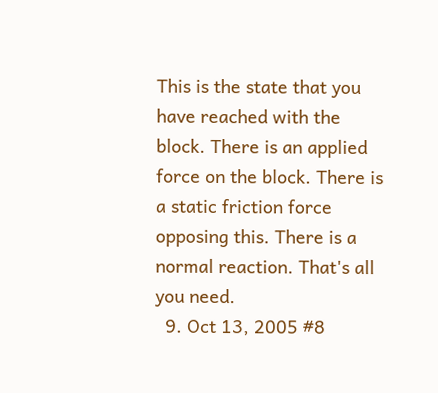This is the state that you have reached with the block. There is an applied force on the block. There is a static friction force opposing this. There is a normal reaction. That's all you need.
  9. Oct 13, 2005 #8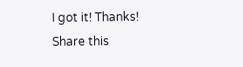I got it! Thanks!
Share this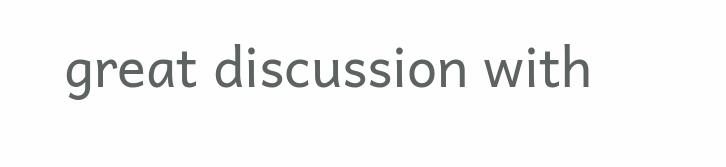great discussion with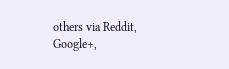others via Reddit, Google+,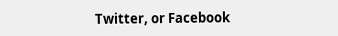Twitter, or Facebook